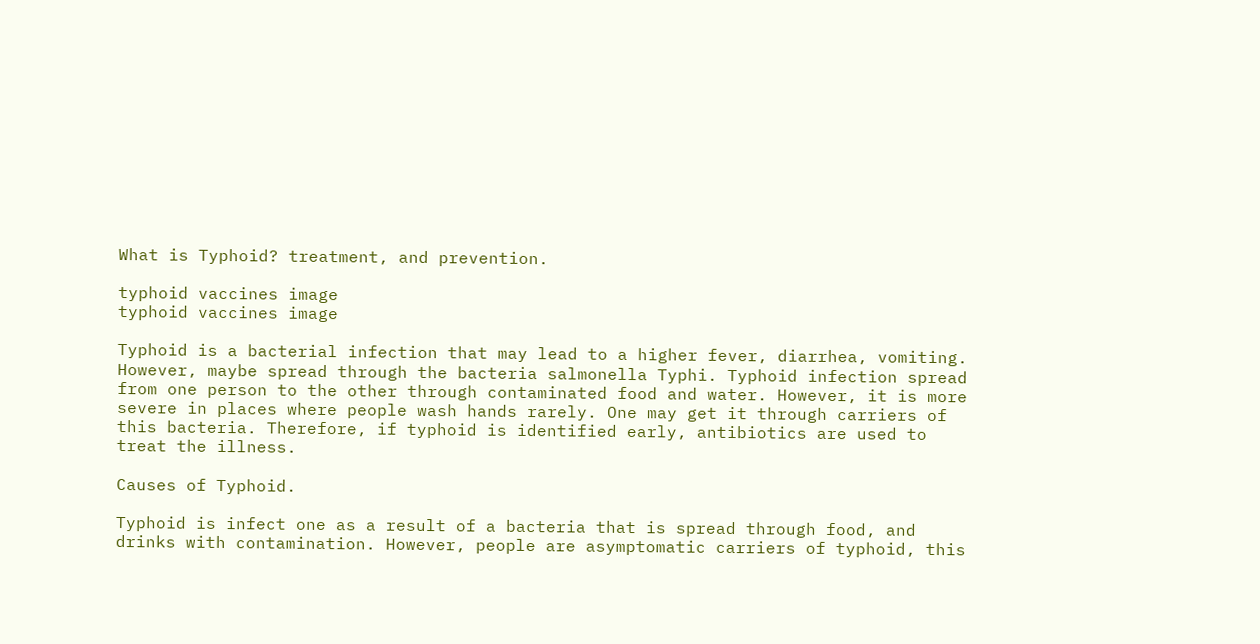What is Typhoid? treatment, and prevention.

typhoid vaccines image
typhoid vaccines image

Typhoid is a bacterial infection that may lead to a higher fever, diarrhea, vomiting. However, maybe spread through the bacteria salmonella Typhi. Typhoid infection spread from one person to the other through contaminated food and water. However, it is more severe in places where people wash hands rarely. One may get it through carriers of this bacteria. Therefore, if typhoid is identified early, antibiotics are used to treat the illness.

Causes of Typhoid.

Typhoid is infect one as a result of a bacteria that is spread through food, and drinks with contamination. However, people are asymptomatic carriers of typhoid, this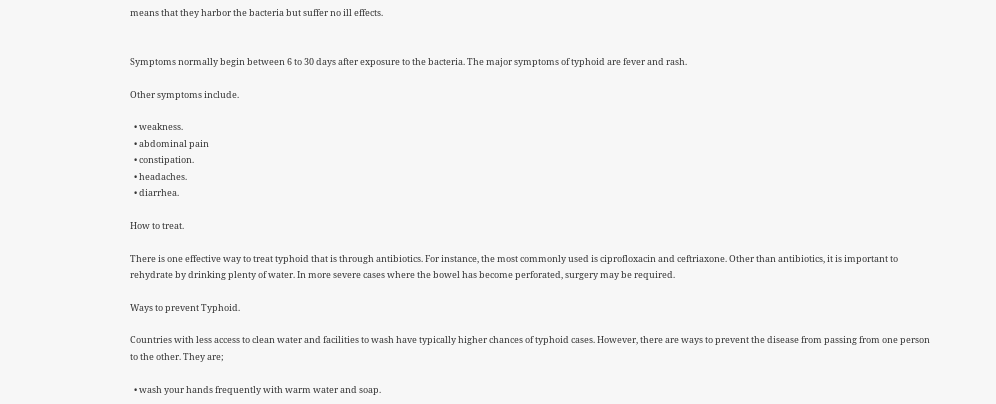means that they harbor the bacteria but suffer no ill effects.


Symptoms normally begin between 6 to 30 days after exposure to the bacteria. The major symptoms of typhoid are fever and rash.

Other symptoms include.

  • weakness.
  • abdominal pain
  • constipation.
  • headaches.
  • diarrhea.

How to treat.

There is one effective way to treat typhoid that is through antibiotics. For instance, the most commonly used is ciprofloxacin and ceftriaxone. Other than antibiotics, it is important to rehydrate by drinking plenty of water. In more severe cases where the bowel has become perforated, surgery may be required.

Ways to prevent Typhoid.

Countries with less access to clean water and facilities to wash have typically higher chances of typhoid cases. However, there are ways to prevent the disease from passing from one person to the other. They are;

  • wash your hands frequently with warm water and soap.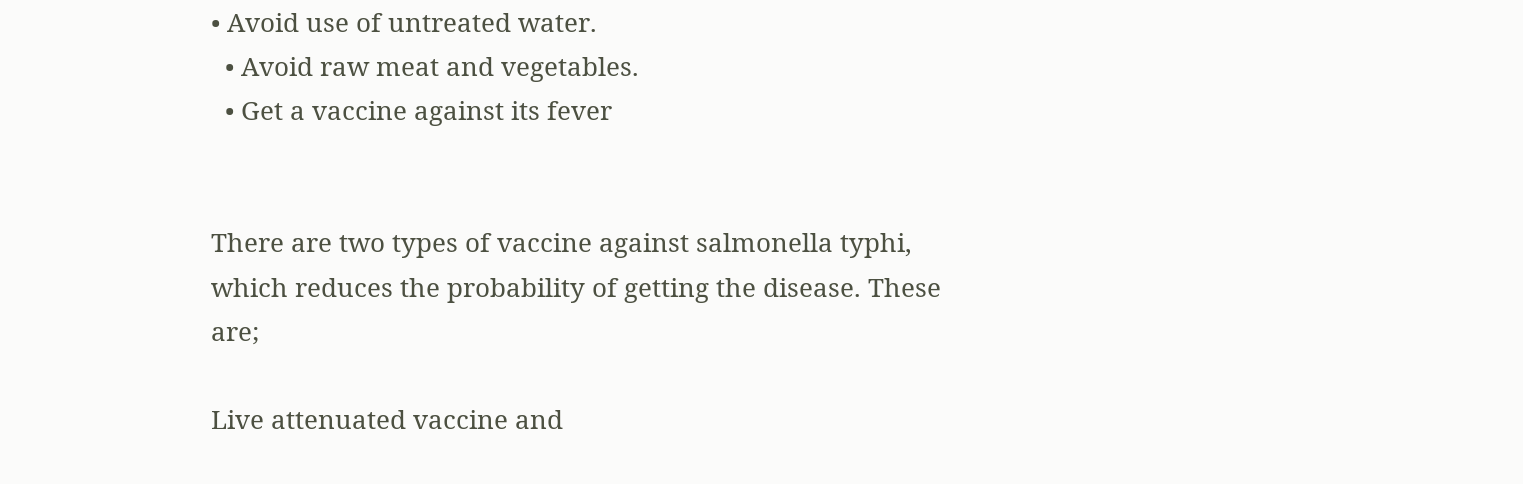• Avoid use of untreated water.
  • Avoid raw meat and vegetables.
  • Get a vaccine against its fever


There are two types of vaccine against salmonella typhi, which reduces the probability of getting the disease. These are;

Live attenuated vaccine and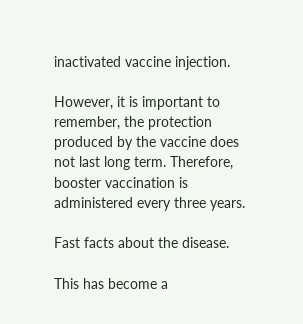inactivated vaccine injection.

However, it is important to remember, the protection produced by the vaccine does not last long term. Therefore, booster vaccination is administered every three years.

Fast facts about the disease.

This has become a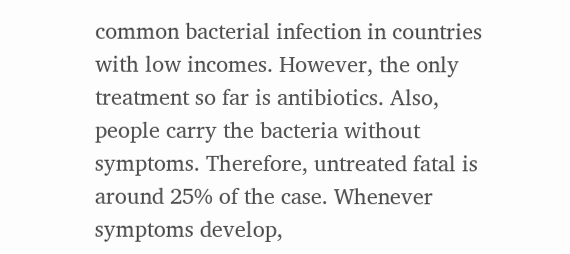common bacterial infection in countries with low incomes. However, the only treatment so far is antibiotics. Also, people carry the bacteria without symptoms. Therefore, untreated fatal is around 25% of the case. Whenever symptoms develop,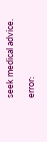seek medical advice.

error: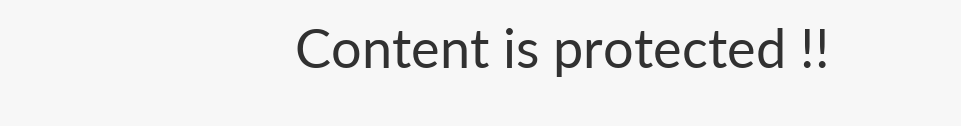Content is protected !!